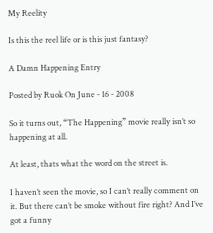My Reelity

Is this the reel life or is this just fantasy?

A Damn Happening Entry

Posted by Ruok On June - 16 - 2008

So it turns out, “The Happening” movie really isn’t so happening at all.

At least, thats what the word on the street is.

I haven’t seen the movie, so I can’t really comment on it. But there can’t be smoke without fire right? And I’ve got a funny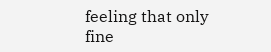feeling that only fine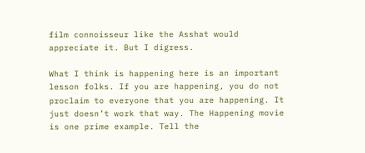film connoisseur like the Asshat would appreciate it. But I digress.

What I think is happening here is an important lesson folks. If you are happening, you do not proclaim to everyone that you are happening. It just doesn’t work that way. The Happening movie is one prime example. Tell the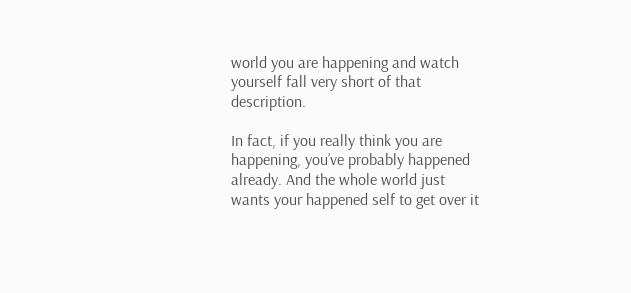world you are happening and watch yourself fall very short of that description.

In fact, if you really think you are happening, you’ve probably happened already. And the whole world just wants your happened self to get over it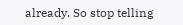already. So stop telling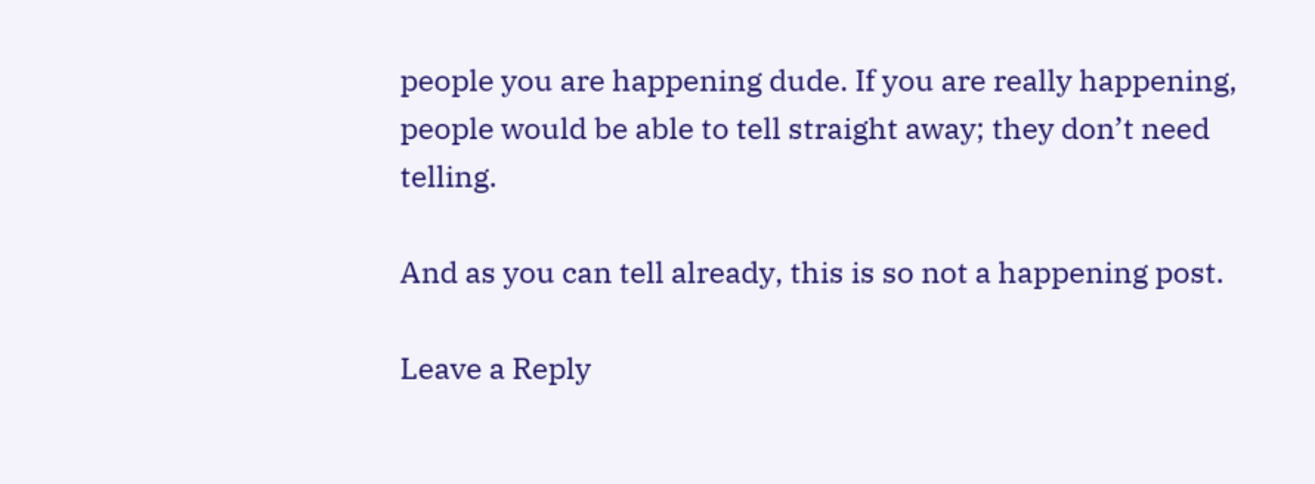people you are happening dude. If you are really happening, people would be able to tell straight away; they don’t need telling.

And as you can tell already, this is so not a happening post.

Leave a Reply